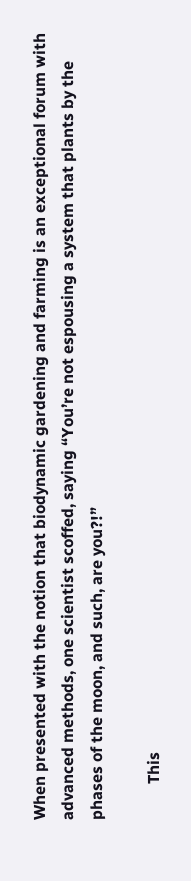When presented with the notion that biodynamic gardening and farming is an exceptional forum with advanced methods, one scientist scoffed, saying “You’re not espousing a system that plants by the phases of the moon, and such, are you?!”

         This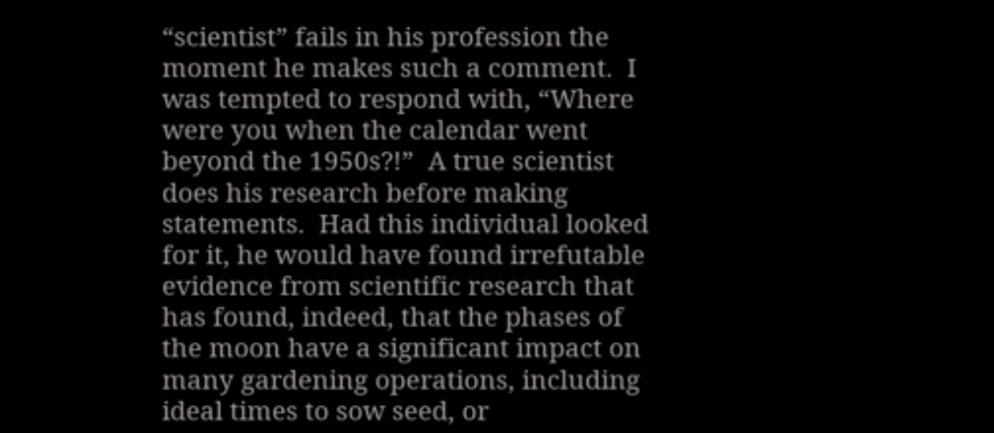“scientist” fails in his profession the moment he makes such a comment.  I was tempted to respond with, “Where were you when the calendar went beyond the 1950s?!”  A true scientist does his research before making statements.  Had this individual looked for it, he would have found irrefutable evidence from scientific research that has found, indeed, that the phases of the moon have a significant impact on many gardening operations, including ideal times to sow seed, or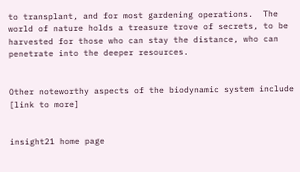to transplant, and for most gardening operations.  The world of nature holds a treasure trove of secrets, to be harvested for those who can stay the distance, who can penetrate into the deeper resources.


Other noteworthy aspects of the biodynamic system include [link to more]


insight21 home page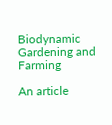Biodynamic Gardening and Farming

An article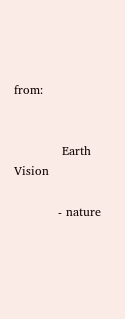from:


            Earth Vision

           - nature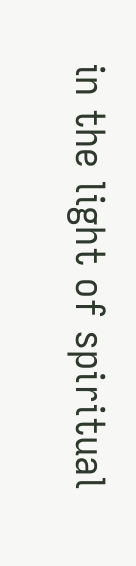in the light of spiritual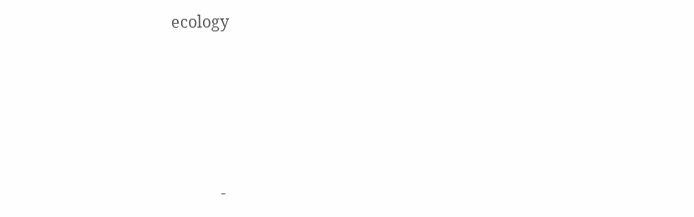ecology





            -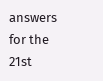answers for the 21st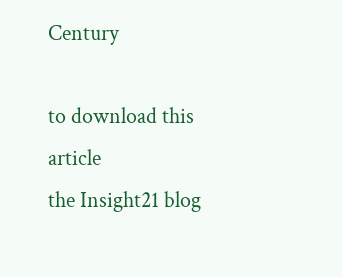Century

to download this article
the Insight21 blog